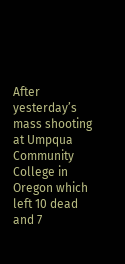After yesterday’s mass shooting at Umpqua Community College in Oregon which left 10 dead and 7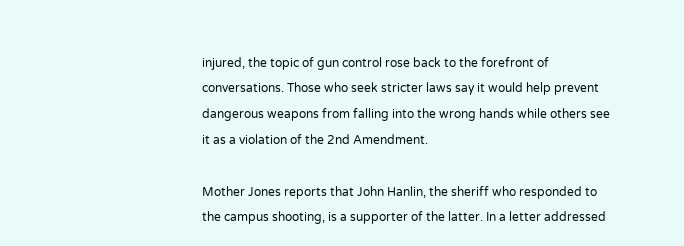injured, the topic of gun control rose back to the forefront of conversations. Those who seek stricter laws say it would help prevent dangerous weapons from falling into the wrong hands while others see it as a violation of the 2nd Amendment.

Mother Jones reports that John Hanlin, the sheriff who responded to the campus shooting, is a supporter of the latter. In a letter addressed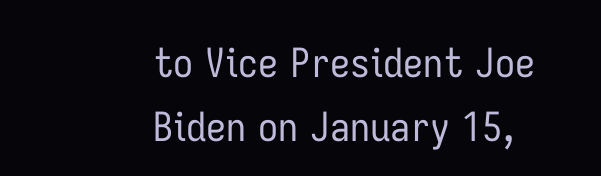to Vice President Joe Biden on January 15,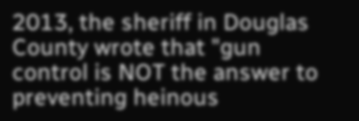2013, the sheriff in Douglas County wrote that "gun control is NOT the answer to preventing heinous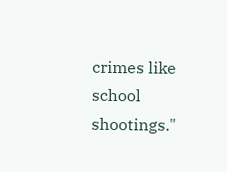crimes like school shootings."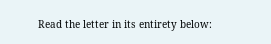Read the letter in its entirety below: